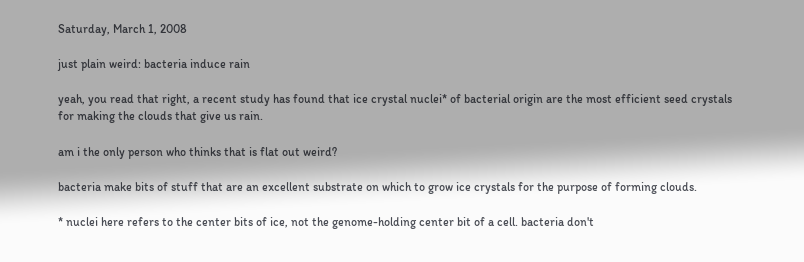Saturday, March 1, 2008

just plain weird: bacteria induce rain

yeah, you read that right, a recent study has found that ice crystal nuclei* of bacterial origin are the most efficient seed crystals for making the clouds that give us rain.

am i the only person who thinks that is flat out weird?

bacteria make bits of stuff that are an excellent substrate on which to grow ice crystals for the purpose of forming clouds.

* nuclei here refers to the center bits of ice, not the genome-holding center bit of a cell. bacteria don't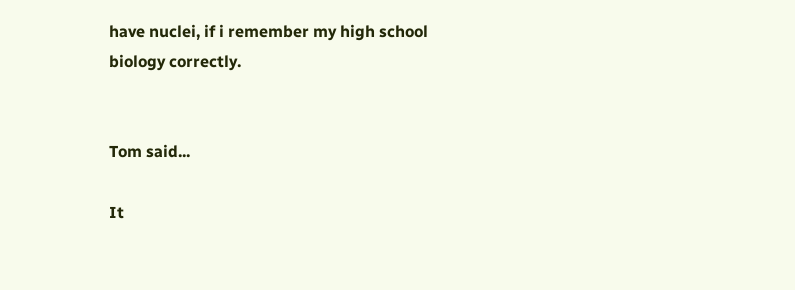have nuclei, if i remember my high school biology correctly.


Tom said...

It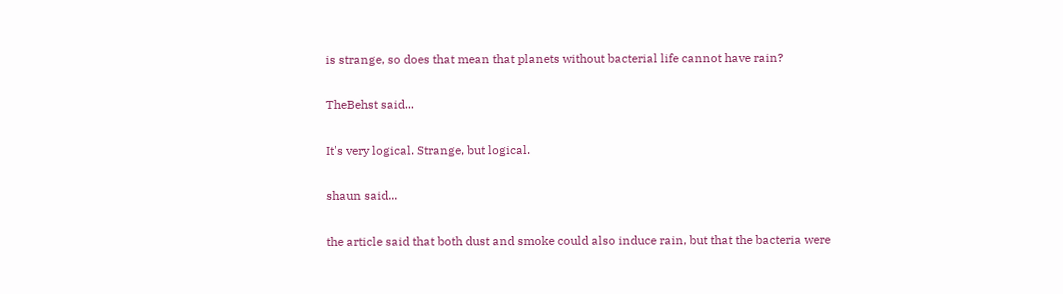is strange, so does that mean that planets without bacterial life cannot have rain?

TheBehst said...

It's very logical. Strange, but logical.

shaun said...

the article said that both dust and smoke could also induce rain, but that the bacteria were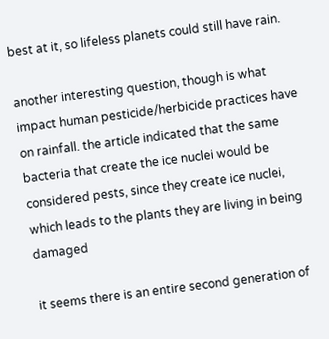best at it, so lifeless planets could still have rain.

another interesting question, though is what impact human pesticide/herbicide practices have on rainfall. the article indicated that the same bacteria that create the ice nuclei would be considered pests, since they create ice nuclei, which leads to the plants they are living in being damaged

it seems there is an entire second generation of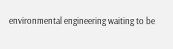environmental engineering waiting to be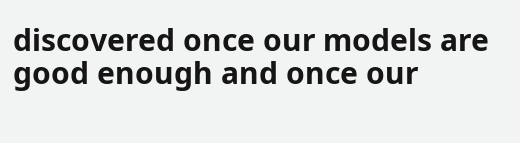discovered once our models are good enough and once our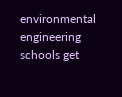environmental engineering schools get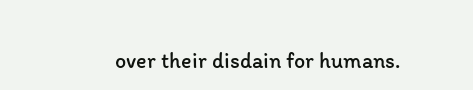over their disdain for humans.